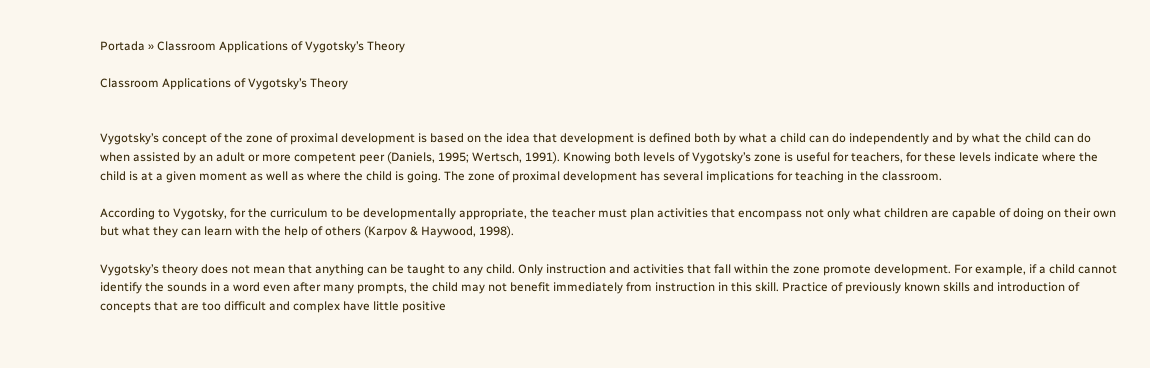Portada » Classroom Applications of Vygotsky’s Theory

Classroom Applications of Vygotsky’s Theory


Vygotsky’s concept of the zone of proximal development is based on the idea that development is defined both by what a child can do independently and by what the child can do when assisted by an adult or more competent peer (Daniels, 1995; Wertsch, 1991). Knowing both levels of Vygotsky’s zone is useful for teachers, for these levels indicate where the child is at a given moment as well as where the child is going. The zone of proximal development has several implications for teaching in the classroom.

According to Vygotsky, for the curriculum to be developmentally appropriate, the teacher must plan activities that encompass not only what children are capable of doing on their own but what they can learn with the help of others (Karpov & Haywood, 1998).

Vygotsky’s theory does not mean that anything can be taught to any child. Only instruction and activities that fall within the zone promote development. For example, if a child cannot identify the sounds in a word even after many prompts, the child may not benefit immediately from instruction in this skill. Practice of previously known skills and introduction of concepts that are too difficult and complex have little positive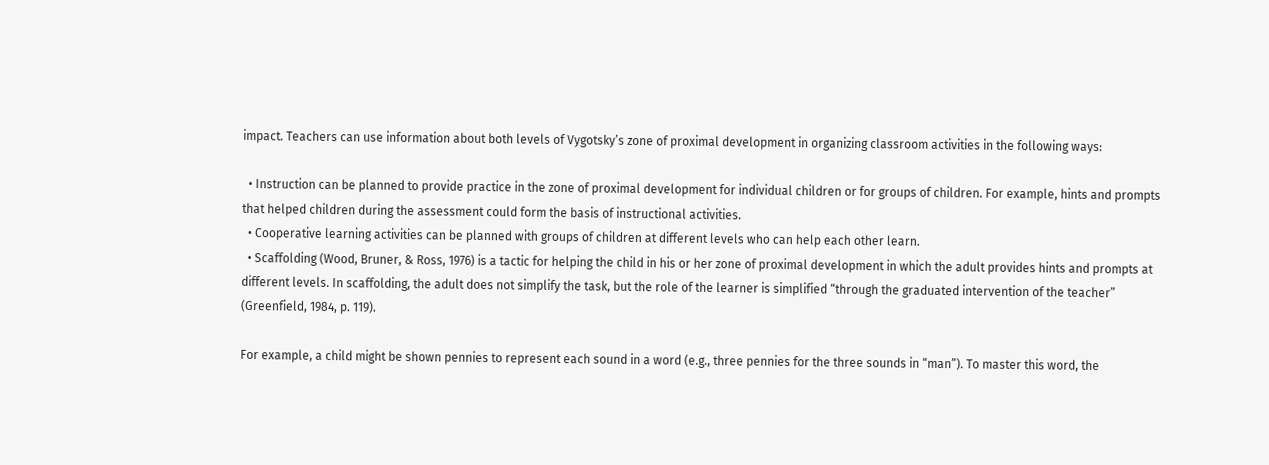impact. Teachers can use information about both levels of Vygotsky’s zone of proximal development in organizing classroom activities in the following ways:

  • Instruction can be planned to provide practice in the zone of proximal development for individual children or for groups of children. For example, hints and prompts that helped children during the assessment could form the basis of instructional activities.
  • Cooperative learning activities can be planned with groups of children at different levels who can help each other learn.
  • Scaffolding (Wood, Bruner, & Ross, 1976) is a tactic for helping the child in his or her zone of proximal development in which the adult provides hints and prompts at different levels. In scaffolding, the adult does not simplify the task, but the role of the learner is simplified “through the graduated intervention of the teacher” (Greenfield, 1984, p. 119).

For example, a child might be shown pennies to represent each sound in a word (e.g., three pennies for the three sounds in “man”). To master this word, the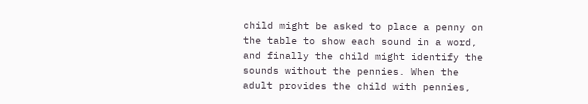child might be asked to place a penny on the table to show each sound in a word, and finally the child might identify the sounds without the pennies. When the adult provides the child with pennies,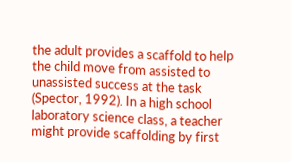the adult provides a scaffold to help the child move from assisted to unassisted success at the task (Spector, 1992). In a high school laboratory science class, a teacher might provide scaffolding by first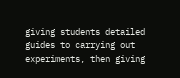giving students detailed guides to carrying out experiments, then giving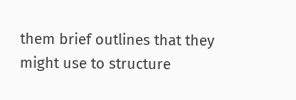them brief outlines that they might use to structure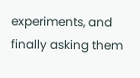experiments, and finally asking them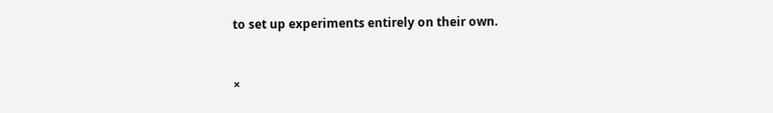to set up experiments entirely on their own.



×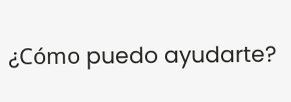¿Cómo puedo ayudarte?